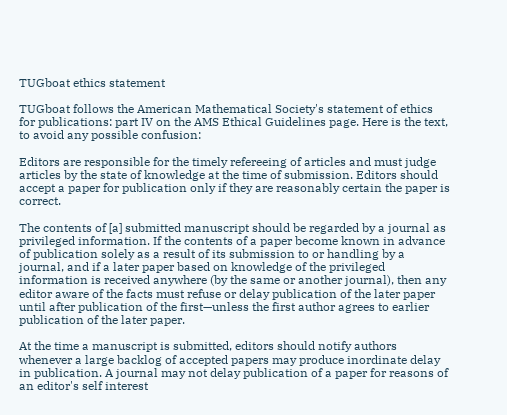TUGboat ethics statement

TUGboat follows the American Mathematical Society's statement of ethics for publications: part IV on the AMS Ethical Guidelines page. Here is the text, to avoid any possible confusion:

Editors are responsible for the timely refereeing of articles and must judge articles by the state of knowledge at the time of submission. Editors should accept a paper for publication only if they are reasonably certain the paper is correct.

The contents of [a] submitted manuscript should be regarded by a journal as privileged information. If the contents of a paper become known in advance of publication solely as a result of its submission to or handling by a journal, and if a later paper based on knowledge of the privileged information is received anywhere (by the same or another journal), then any editor aware of the facts must refuse or delay publication of the later paper until after publication of the first—unless the first author agrees to earlier publication of the later paper.

At the time a manuscript is submitted, editors should notify authors whenever a large backlog of accepted papers may produce inordinate delay in publication. A journal may not delay publication of a paper for reasons of an editor's self interest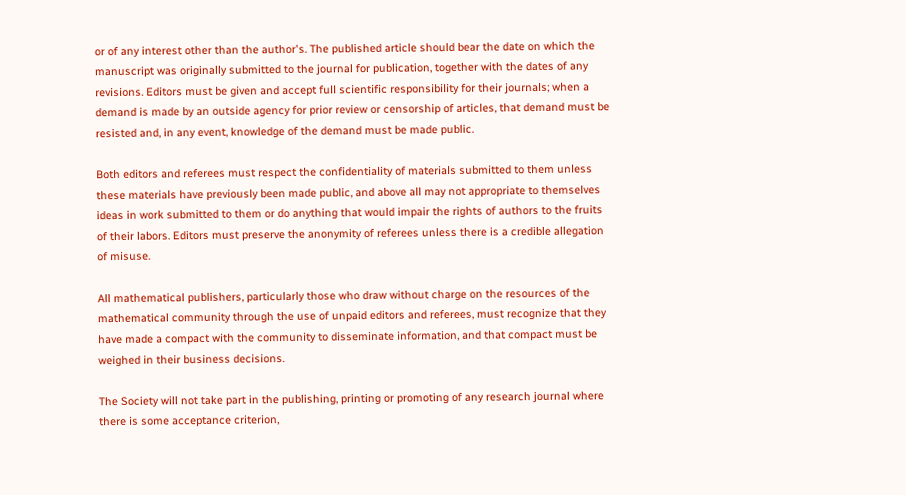or of any interest other than the author's. The published article should bear the date on which the manuscript was originally submitted to the journal for publication, together with the dates of any revisions. Editors must be given and accept full scientific responsibility for their journals; when a demand is made by an outside agency for prior review or censorship of articles, that demand must be resisted and, in any event, knowledge of the demand must be made public.

Both editors and referees must respect the confidentiality of materials submitted to them unless these materials have previously been made public, and above all may not appropriate to themselves ideas in work submitted to them or do anything that would impair the rights of authors to the fruits of their labors. Editors must preserve the anonymity of referees unless there is a credible allegation of misuse.

All mathematical publishers, particularly those who draw without charge on the resources of the mathematical community through the use of unpaid editors and referees, must recognize that they have made a compact with the community to disseminate information, and that compact must be weighed in their business decisions.

The Society will not take part in the publishing, printing or promoting of any research journal where there is some acceptance criterion,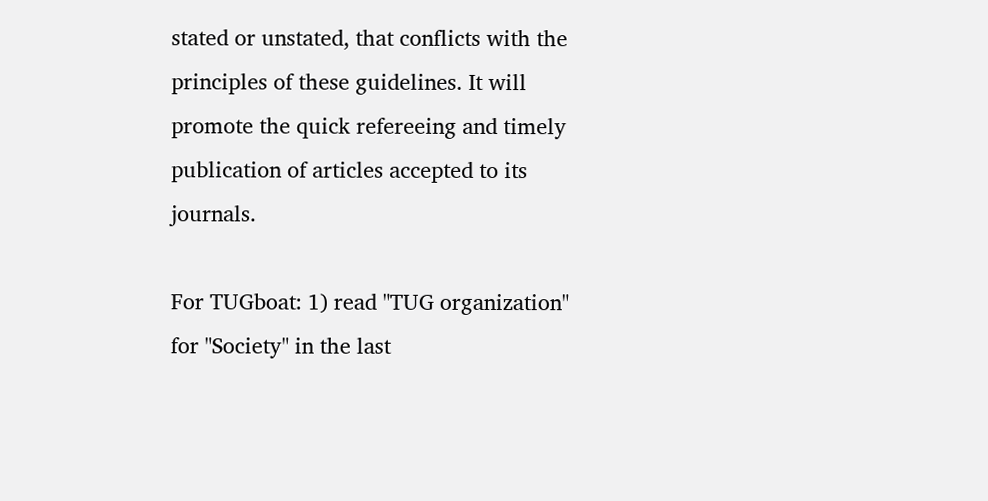stated or unstated, that conflicts with the principles of these guidelines. It will promote the quick refereeing and timely publication of articles accepted to its journals.

For TUGboat: 1) read "TUG organization" for "Society" in the last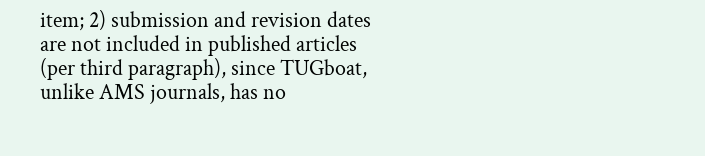item; 2) submission and revision dates are not included in published articles (per third paragraph), since TUGboat, unlike AMS journals, has no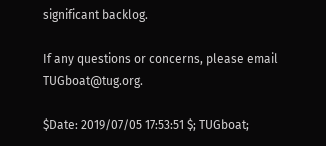significant backlog.

If any questions or concerns, please email TUGboat@tug.org.

$Date: 2019/07/05 17:53:51 $; TUGboat;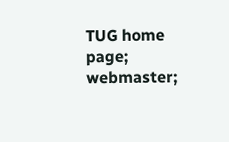TUG home page; webmaster;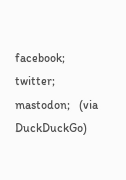facebook; twitter; mastodon;   (via DuckDuckGo)